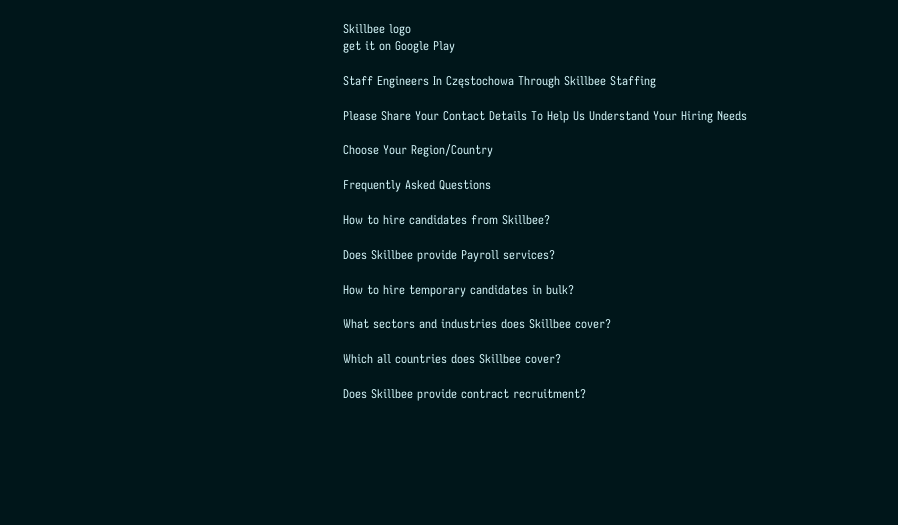Skillbee logo
get it on Google Play

Staff Engineers In Częstochowa Through Skillbee Staffing

Please Share Your Contact Details To Help Us Understand Your Hiring Needs

Choose Your Region/Country

Frequently Asked Questions

How to hire candidates from Skillbee?

Does Skillbee provide Payroll services?

How to hire temporary candidates in bulk?

What sectors and industries does Skillbee cover?

Which all countries does Skillbee cover?

Does Skillbee provide contract recruitment?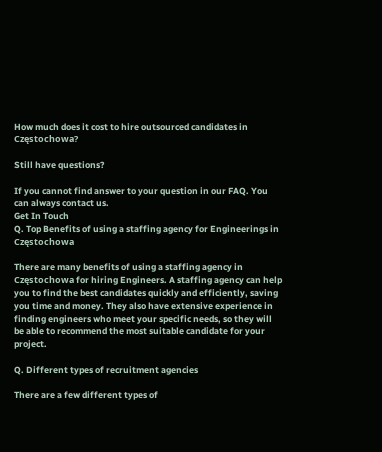How much does it cost to hire outsourced candidates in Częstochowa?

Still have questions?

If you cannot find answer to your question in our FAQ. You can always contact us.
Get In Touch
Q. Top Benefits of using a staffing agency for Engineerings in Częstochowa

There are many benefits of using a staffing agency in Częstochowa for hiring Engineers. A staffing agency can help you to find the best candidates quickly and efficiently, saving you time and money. They also have extensive experience in finding engineers who meet your specific needs, so they will be able to recommend the most suitable candidate for your project.

Q. Different types of recruitment agencies

There are a few different types of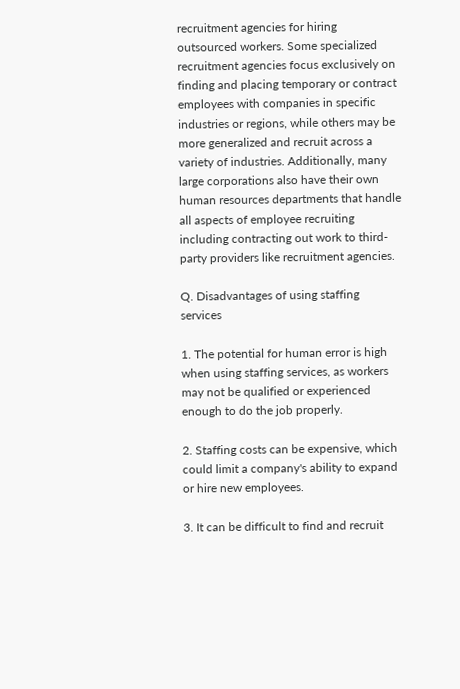recruitment agencies for hiring outsourced workers. Some specialized recruitment agencies focus exclusively on finding and placing temporary or contract employees with companies in specific industries or regions, while others may be more generalized and recruit across a variety of industries. Additionally, many large corporations also have their own human resources departments that handle all aspects of employee recruiting including contracting out work to third-party providers like recruitment agencies.

Q. Disadvantages of using staffing services

1. The potential for human error is high when using staffing services, as workers may not be qualified or experienced enough to do the job properly.

2. Staffing costs can be expensive, which could limit a company's ability to expand or hire new employees.

3. It can be difficult to find and recruit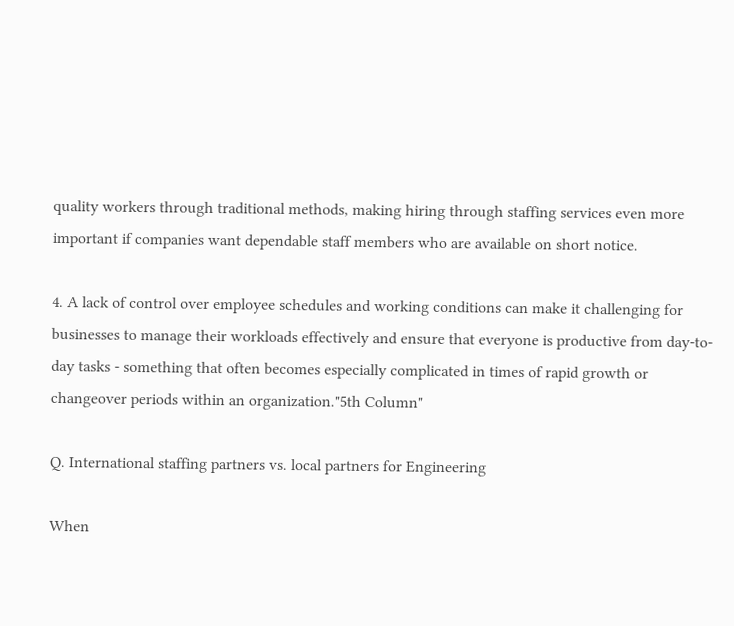quality workers through traditional methods, making hiring through staffing services even more important if companies want dependable staff members who are available on short notice.

4. A lack of control over employee schedules and working conditions can make it challenging for businesses to manage their workloads effectively and ensure that everyone is productive from day-to-day tasks - something that often becomes especially complicated in times of rapid growth or changeover periods within an organization."5th Column"

Q. International staffing partners vs. local partners for Engineering

When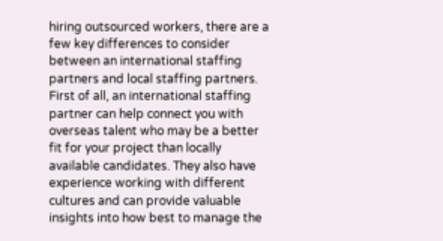hiring outsourced workers, there are a few key differences to consider between an international staffing partners and local staffing partners. First of all, an international staffing partner can help connect you with overseas talent who may be a better fit for your project than locally available candidates. They also have experience working with different cultures and can provide valuable insights into how best to manage the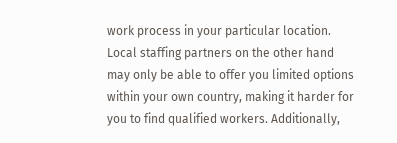work process in your particular location. Local staffing partners on the other hand may only be able to offer you limited options within your own country, making it harder for you to find qualified workers. Additionally,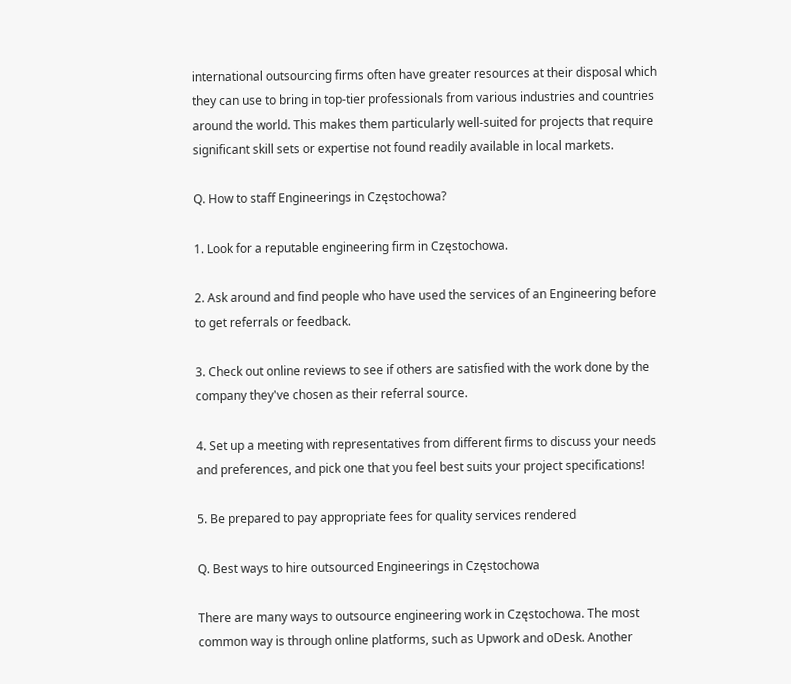international outsourcing firms often have greater resources at their disposal which they can use to bring in top-tier professionals from various industries and countries around the world. This makes them particularly well-suited for projects that require significant skill sets or expertise not found readily available in local markets.

Q. How to staff Engineerings in Częstochowa?

1. Look for a reputable engineering firm in Częstochowa.

2. Ask around and find people who have used the services of an Engineering before to get referrals or feedback.

3. Check out online reviews to see if others are satisfied with the work done by the company they've chosen as their referral source.

4. Set up a meeting with representatives from different firms to discuss your needs and preferences, and pick one that you feel best suits your project specifications!

5. Be prepared to pay appropriate fees for quality services rendered

Q. Best ways to hire outsourced Engineerings in Częstochowa

There are many ways to outsource engineering work in Częstochowa. The most common way is through online platforms, such as Upwork and oDesk. Another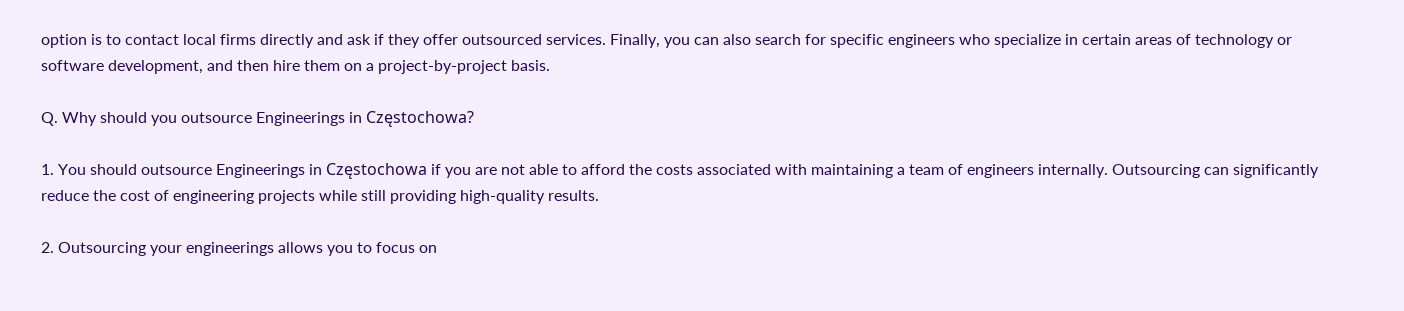option is to contact local firms directly and ask if they offer outsourced services. Finally, you can also search for specific engineers who specialize in certain areas of technology or software development, and then hire them on a project-by-project basis.

Q. Why should you outsource Engineerings in Częstochowa?

1. You should outsource Engineerings in Częstochowa if you are not able to afford the costs associated with maintaining a team of engineers internally. Outsourcing can significantly reduce the cost of engineering projects while still providing high-quality results.

2. Outsourcing your engineerings allows you to focus on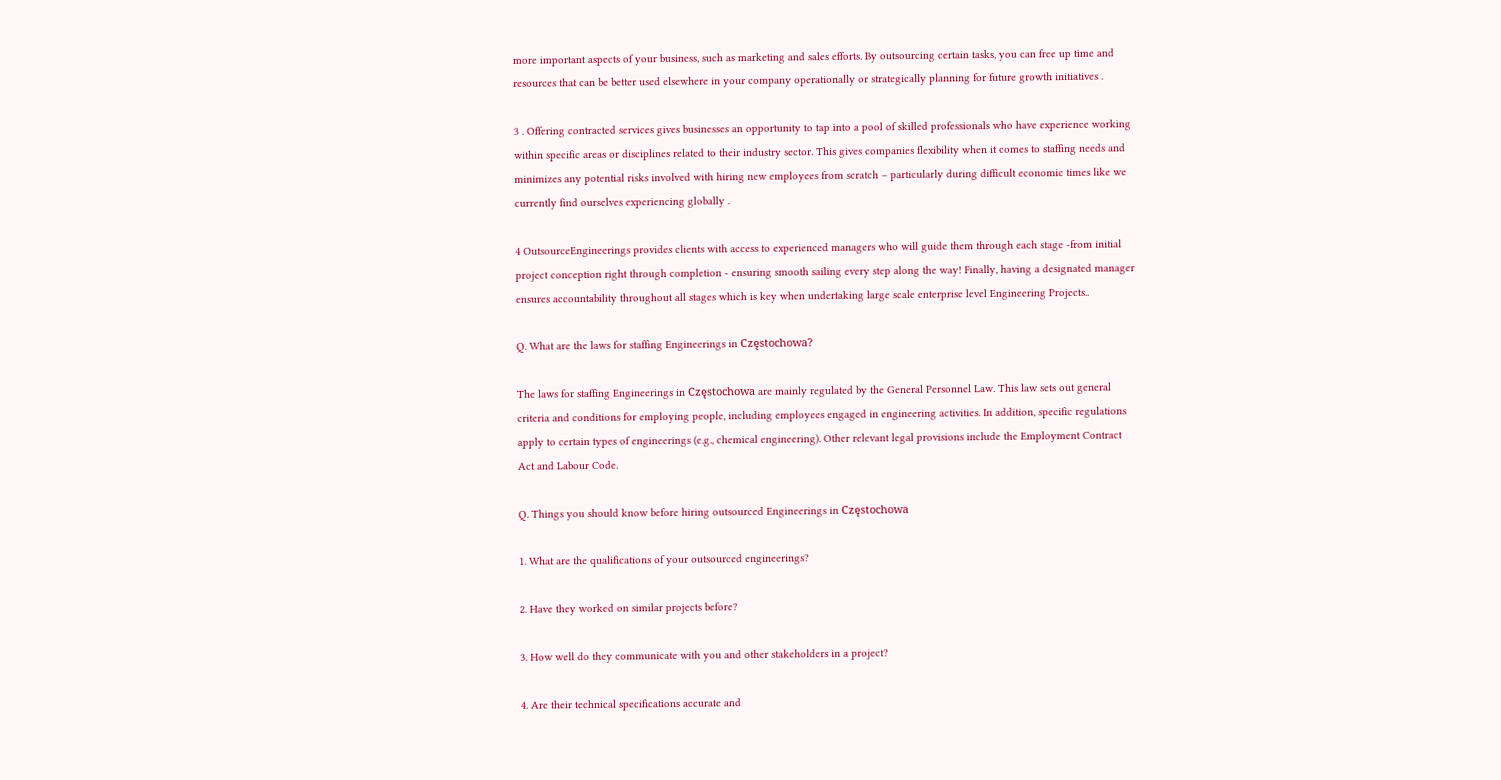more important aspects of your business, such as marketing and sales efforts. By outsourcing certain tasks, you can free up time and resources that can be better used elsewhere in your company operationally or strategically planning for future growth initiatives .

3 . Offering contracted services gives businesses an opportunity to tap into a pool of skilled professionals who have experience working within specific areas or disciplines related to their industry sector. This gives companies flexibility when it comes to staffing needs and minimizes any potential risks involved with hiring new employees from scratch – particularly during difficult economic times like we currently find ourselves experiencing globally .

4 OutsourceEngineerings provides clients with access to experienced managers who will guide them through each stage -from initial project conception right through completion - ensuring smooth sailing every step along the way! Finally, having a designated manager ensures accountability throughout all stages which is key when undertaking large scale enterprise level Engineering Projects..

Q. What are the laws for staffing Engineerings in Częstochowa?

The laws for staffing Engineerings in Częstochowa are mainly regulated by the General Personnel Law. This law sets out general criteria and conditions for employing people, including employees engaged in engineering activities. In addition, specific regulations apply to certain types of engineerings (e.g., chemical engineering). Other relevant legal provisions include the Employment Contract Act and Labour Code.

Q. Things you should know before hiring outsourced Engineerings in Częstochowa

1. What are the qualifications of your outsourced engineerings?

2. Have they worked on similar projects before?

3. How well do they communicate with you and other stakeholders in a project?

4. Are their technical specifications accurate and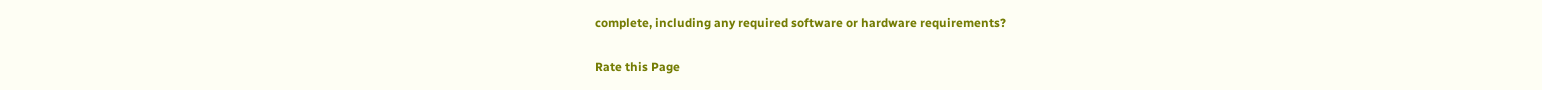complete, including any required software or hardware requirements?

Rate this Page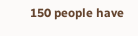150 people have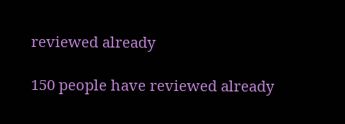reviewed already

150 people have reviewed already